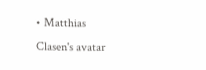• Matthias Clasen's avatar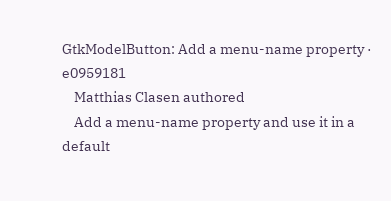GtkModelButton: Add a menu-name property · e0959181
    Matthias Clasen authored
    Add a menu-name property and use it in a default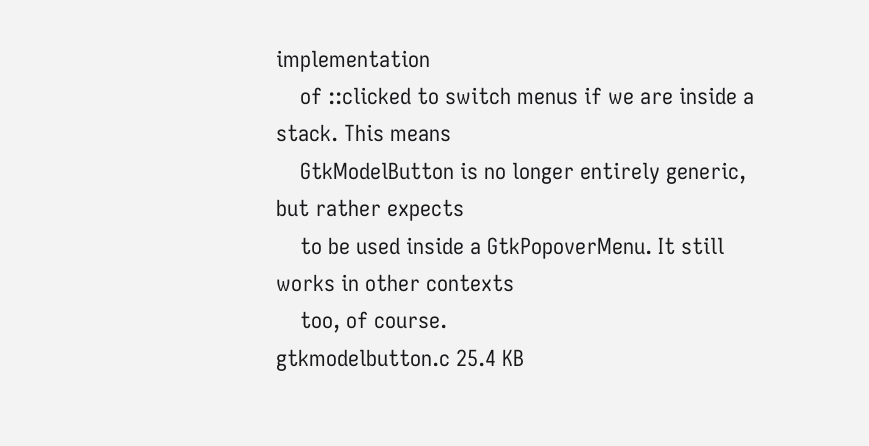implementation
    of ::clicked to switch menus if we are inside a stack. This means
    GtkModelButton is no longer entirely generic, but rather expects
    to be used inside a GtkPopoverMenu. It still works in other contexts
    too, of course.
gtkmodelbutton.c 25.4 KB